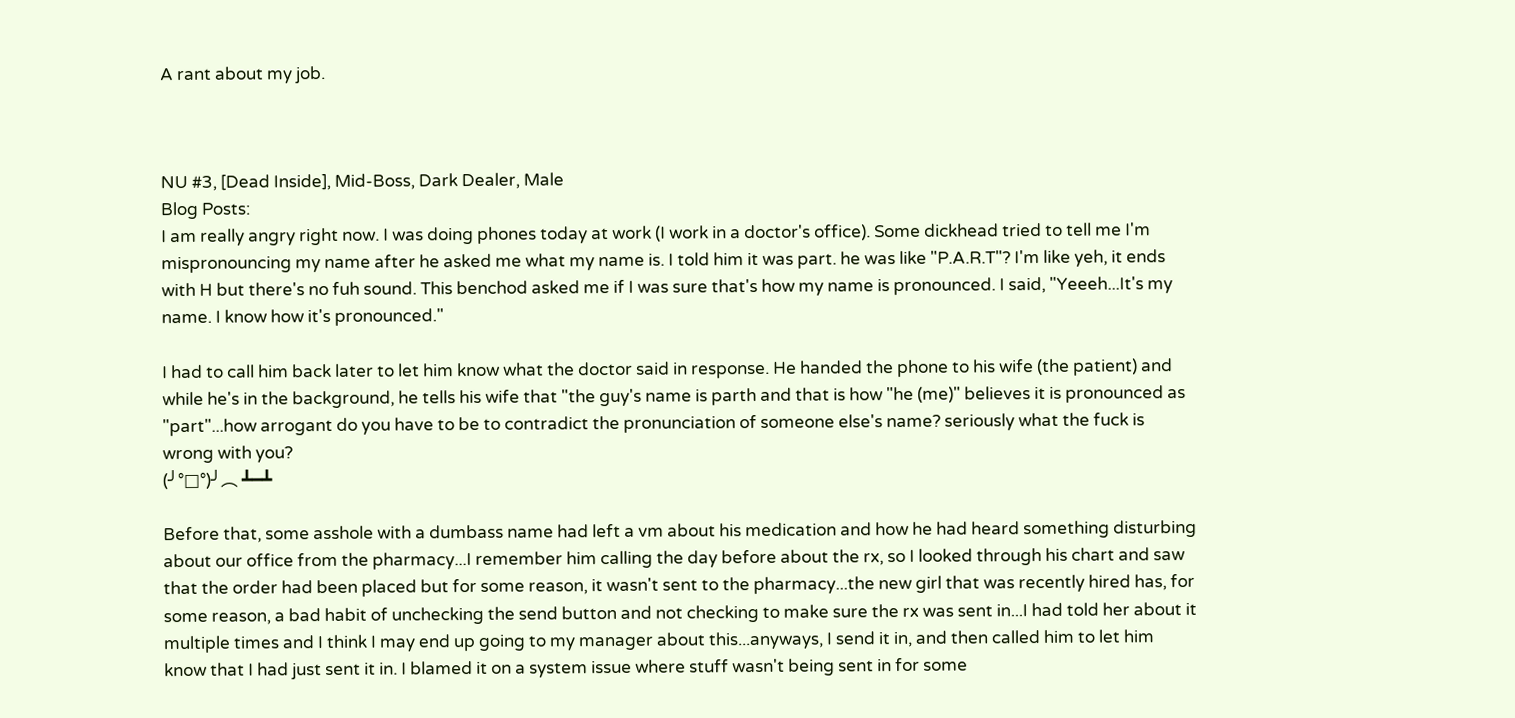A rant about my job.



NU #3, [Dead Inside], Mid-Boss, Dark Dealer, Male
Blog Posts:
I am really angry right now. I was doing phones today at work (I work in a doctor's office). Some dickhead tried to tell me I'm mispronouncing my name after he asked me what my name is. I told him it was part. he was like "P.A.R.T"? I'm like yeh, it ends with H but there's no fuh sound. This benchod asked me if I was sure that's how my name is pronounced. I said, "Yeeeh...It's my name. I know how it's pronounced."

I had to call him back later to let him know what the doctor said in response. He handed the phone to his wife (the patient) and while he's in the background, he tells his wife that "the guy's name is parth and that is how "he (me)" believes it is pronounced as "part"...how arrogant do you have to be to contradict the pronunciation of someone else's name? seriously what the fuck is wrong with you?
(╯°□°)╯︵ ┻━┻

Before that, some asshole with a dumbass name had left a vm about his medication and how he had heard something disturbing about our office from the pharmacy...I remember him calling the day before about the rx, so I looked through his chart and saw that the order had been placed but for some reason, it wasn't sent to the pharmacy...the new girl that was recently hired has, for some reason, a bad habit of unchecking the send button and not checking to make sure the rx was sent in...I had told her about it multiple times and I think I may end up going to my manager about this...anyways, I send it in, and then called him to let him know that I had just sent it in. I blamed it on a system issue where stuff wasn't being sent in for some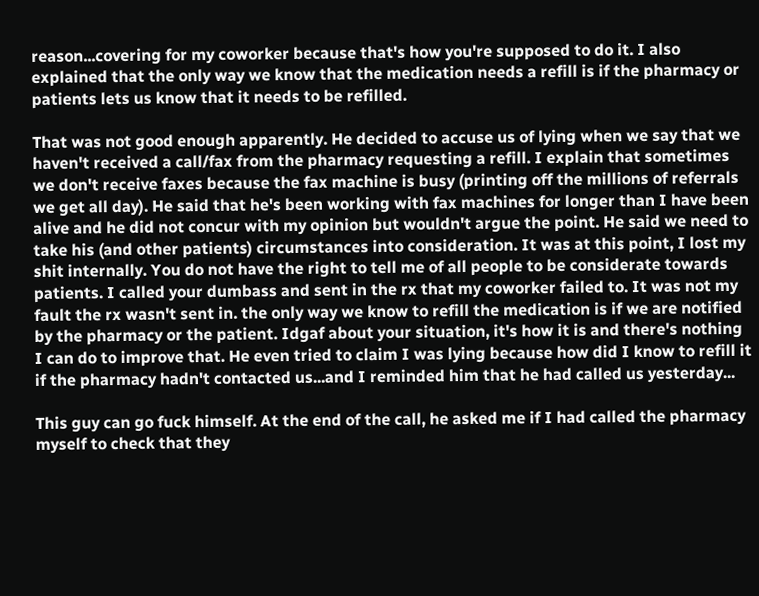reason...covering for my coworker because that's how you're supposed to do it. I also explained that the only way we know that the medication needs a refill is if the pharmacy or patients lets us know that it needs to be refilled.

That was not good enough apparently. He decided to accuse us of lying when we say that we haven't received a call/fax from the pharmacy requesting a refill. I explain that sometimes we don't receive faxes because the fax machine is busy (printing off the millions of referrals we get all day). He said that he's been working with fax machines for longer than I have been alive and he did not concur with my opinion but wouldn't argue the point. He said we need to take his (and other patients) circumstances into consideration. It was at this point, I lost my shit internally. You do not have the right to tell me of all people to be considerate towards patients. I called your dumbass and sent in the rx that my coworker failed to. It was not my fault the rx wasn't sent in. the only way we know to refill the medication is if we are notified by the pharmacy or the patient. Idgaf about your situation, it's how it is and there's nothing I can do to improve that. He even tried to claim I was lying because how did I know to refill it if the pharmacy hadn't contacted us...and I reminded him that he had called us yesterday...

This guy can go fuck himself. At the end of the call, he asked me if I had called the pharmacy myself to check that they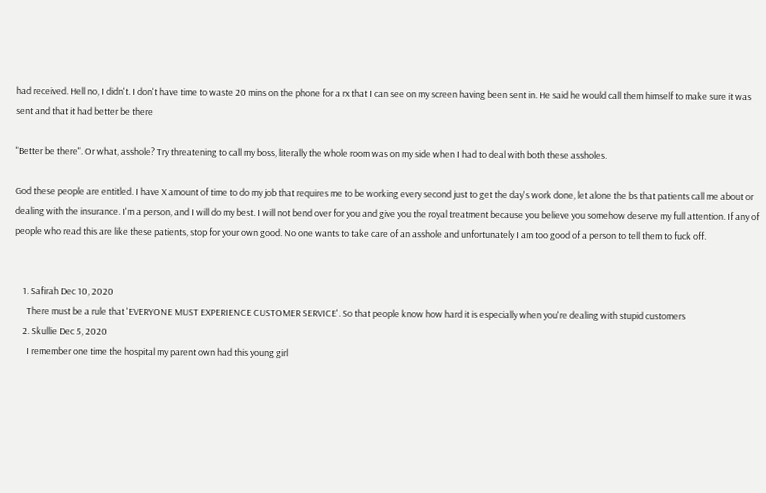had received. Hell no, I didn't. I don't have time to waste 20 mins on the phone for a rx that I can see on my screen having been sent in. He said he would call them himself to make sure it was sent and that it had better be there

"Better be there". Or what, asshole? Try threatening to call my boss, literally the whole room was on my side when I had to deal with both these assholes.

God these people are entitled. I have X amount of time to do my job that requires me to be working every second just to get the day's work done, let alone the bs that patients call me about or dealing with the insurance. I'm a person, and I will do my best. I will not bend over for you and give you the royal treatment because you believe you somehow deserve my full attention. If any of people who read this are like these patients, stop for your own good. No one wants to take care of an asshole and unfortunately I am too good of a person to tell them to fuck off.


    1. Safirah Dec 10, 2020
      There must be a rule that 'EVERYONE MUST EXPERIENCE CUSTOMER SERVICE'. So that people know how hard it is especially when you're dealing with stupid customers
    2. Skullie Dec 5, 2020
      I remember one time the hospital my parent own had this young girl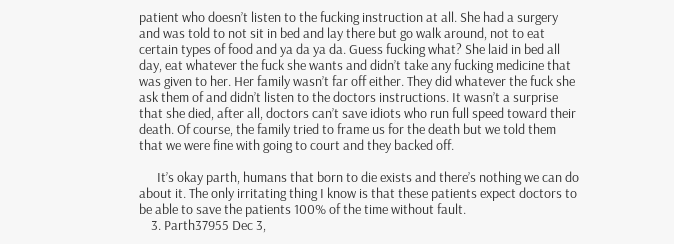patient who doesn’t listen to the fucking instruction at all. She had a surgery and was told to not sit in bed and lay there but go walk around, not to eat certain types of food and ya da ya da. Guess fucking what? She laid in bed all day, eat whatever the fuck she wants and didn’t take any fucking medicine that was given to her. Her family wasn’t far off either. They did whatever the fuck she ask them of and didn’t listen to the doctors instructions. It wasn’t a surprise that she died, after all, doctors can’t save idiots who run full speed toward their death. Of course, the family tried to frame us for the death but we told them that we were fine with going to court and they backed off.

      It’s okay parth, humans that born to die exists and there’s nothing we can do about it. The only irritating thing I know is that these patients expect doctors to be able to save the patients 100% of the time without fault.
    3. Parth37955 Dec 3,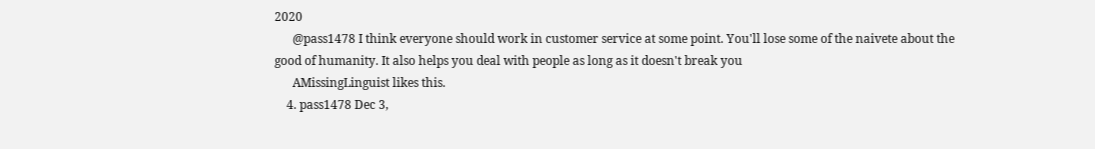2020
      @pass1478 I think everyone should work in customer service at some point. You'll lose some of the naivete about the good of humanity. It also helps you deal with people as long as it doesn't break you
      AMissingLinguist likes this.
    4. pass1478 Dec 3,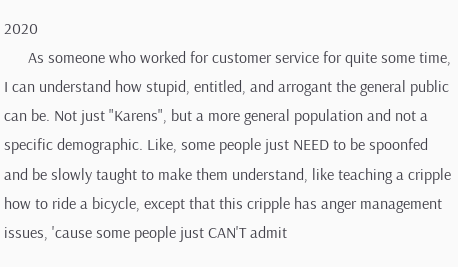2020
      As someone who worked for customer service for quite some time, I can understand how stupid, entitled, and arrogant the general public can be. Not just "Karens", but a more general population and not a specific demographic. Like, some people just NEED to be spoonfed and be slowly taught to make them understand, like teaching a cripple how to ride a bicycle, except that this cripple has anger management issues, 'cause some people just CAN'T admit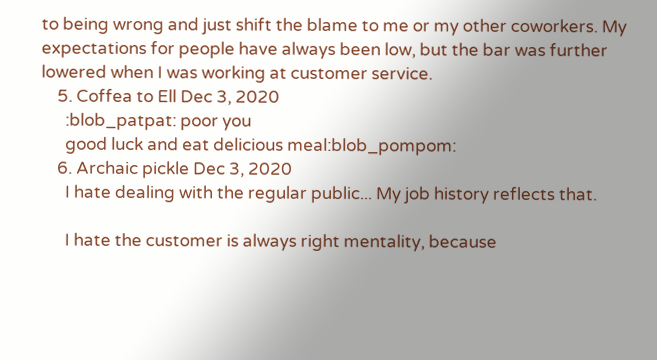to being wrong and just shift the blame to me or my other coworkers. My expectations for people have always been low, but the bar was further lowered when I was working at customer service.
    5. Coffea to Ell Dec 3, 2020
      :blob_patpat: poor you
      good luck and eat delicious meal:blob_pompom:
    6. Archaic pickle Dec 3, 2020
      I hate dealing with the regular public... My job history reflects that.

      I hate the customer is always right mentality, because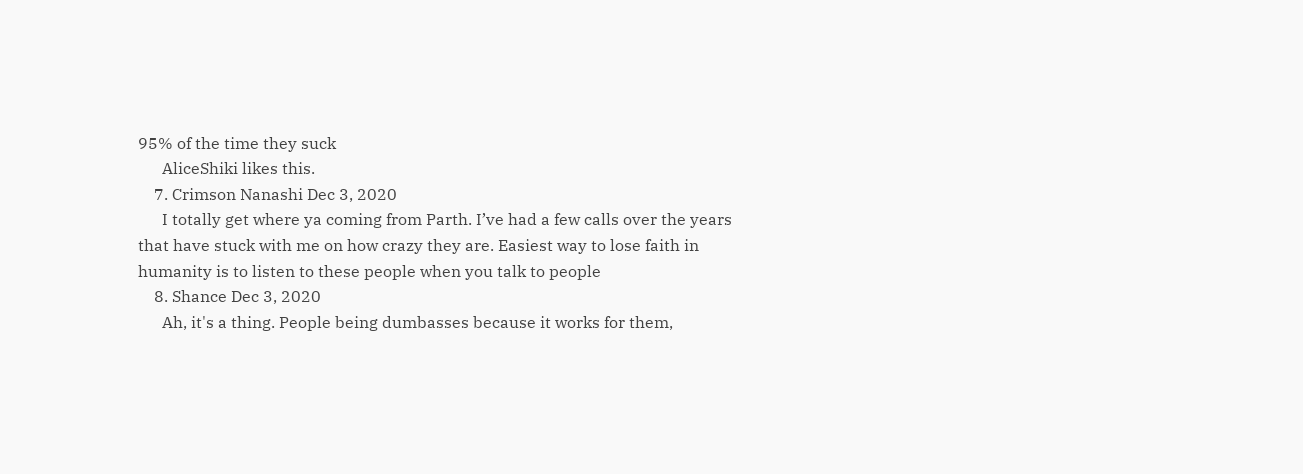95% of the time they suck
      AliceShiki likes this.
    7. Crimson Nanashi Dec 3, 2020
      I totally get where ya coming from Parth. I’ve had a few calls over the years that have stuck with me on how crazy they are. Easiest way to lose faith in humanity is to listen to these people when you talk to people
    8. Shance Dec 3, 2020
      Ah, it's a thing. People being dumbasses because it works for them,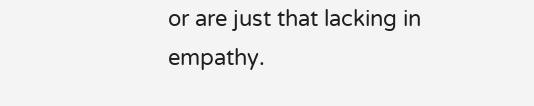or are just that lacking in empathy.